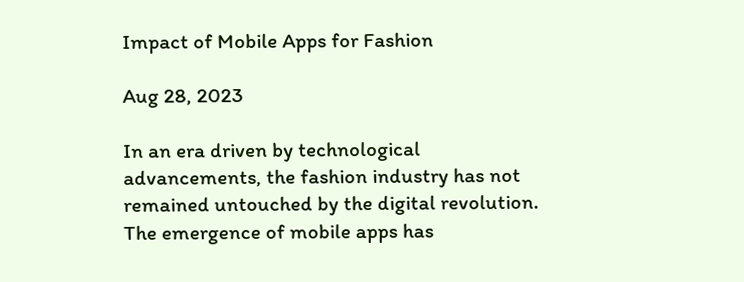Impact of Mobile Apps for Fashion

Aug 28, 2023

In an era driven by technological advancements, the fashion industry has not remained untouched by the digital revolution. The emergence of mobile apps has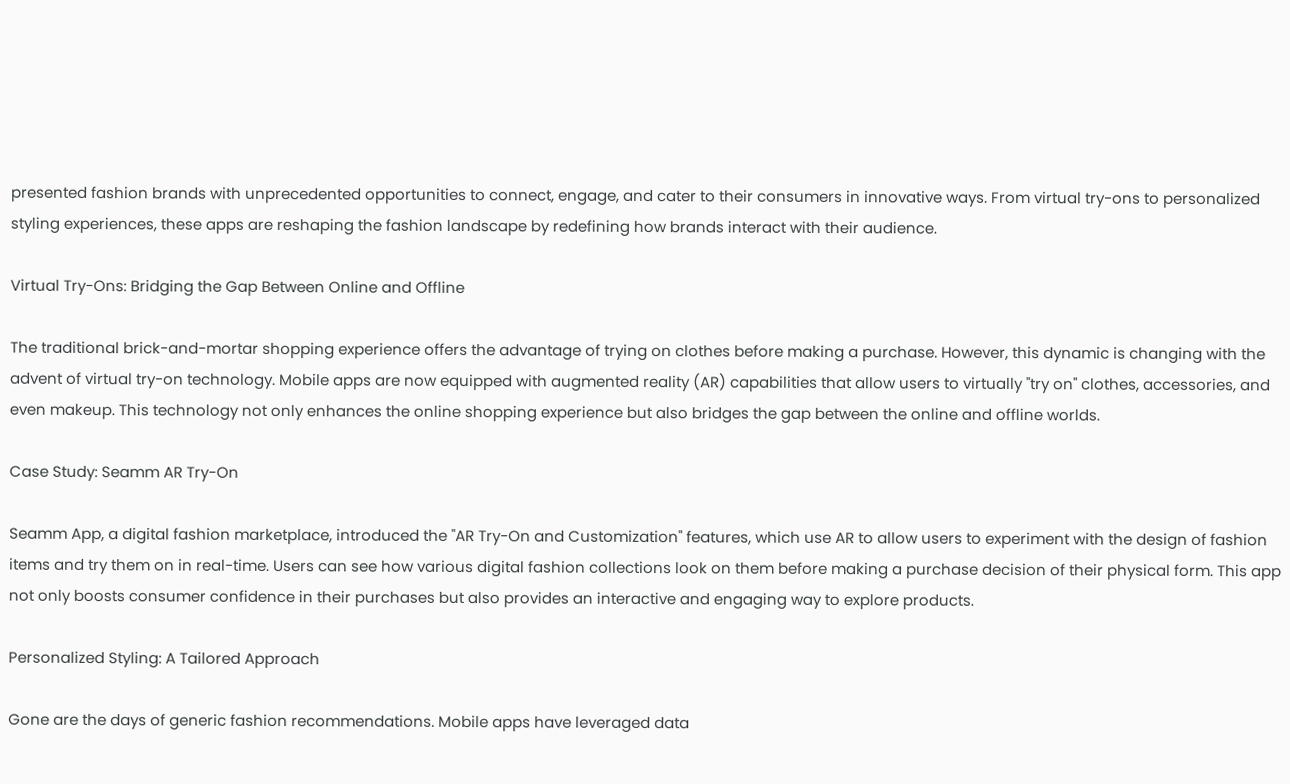presented fashion brands with unprecedented opportunities to connect, engage, and cater to their consumers in innovative ways. From virtual try-ons to personalized styling experiences, these apps are reshaping the fashion landscape by redefining how brands interact with their audience.

Virtual Try-Ons: Bridging the Gap Between Online and Offline

The traditional brick-and-mortar shopping experience offers the advantage of trying on clothes before making a purchase. However, this dynamic is changing with the advent of virtual try-on technology. Mobile apps are now equipped with augmented reality (AR) capabilities that allow users to virtually "try on" clothes, accessories, and even makeup. This technology not only enhances the online shopping experience but also bridges the gap between the online and offline worlds.

Case Study: Seamm AR Try-On

Seamm App, a digital fashion marketplace, introduced the "AR Try-On and Customization" features, which use AR to allow users to experiment with the design of fashion items and try them on in real-time. Users can see how various digital fashion collections look on them before making a purchase decision of their physical form. This app not only boosts consumer confidence in their purchases but also provides an interactive and engaging way to explore products.

Personalized Styling: A Tailored Approach

Gone are the days of generic fashion recommendations. Mobile apps have leveraged data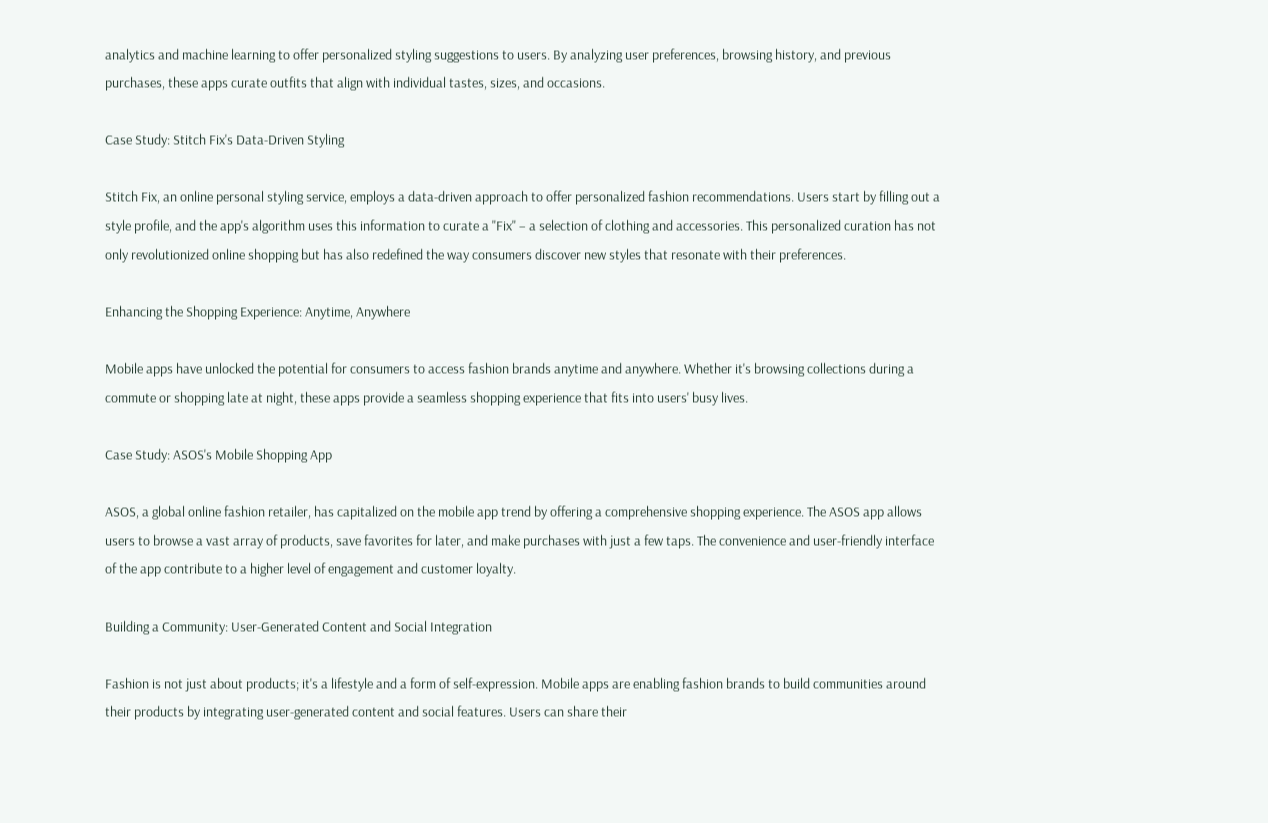analytics and machine learning to offer personalized styling suggestions to users. By analyzing user preferences, browsing history, and previous purchases, these apps curate outfits that align with individual tastes, sizes, and occasions.

Case Study: Stitch Fix's Data-Driven Styling

Stitch Fix, an online personal styling service, employs a data-driven approach to offer personalized fashion recommendations. Users start by filling out a style profile, and the app's algorithm uses this information to curate a "Fix" – a selection of clothing and accessories. This personalized curation has not only revolutionized online shopping but has also redefined the way consumers discover new styles that resonate with their preferences.

Enhancing the Shopping Experience: Anytime, Anywhere

Mobile apps have unlocked the potential for consumers to access fashion brands anytime and anywhere. Whether it's browsing collections during a commute or shopping late at night, these apps provide a seamless shopping experience that fits into users' busy lives.

Case Study: ASOS's Mobile Shopping App

ASOS, a global online fashion retailer, has capitalized on the mobile app trend by offering a comprehensive shopping experience. The ASOS app allows users to browse a vast array of products, save favorites for later, and make purchases with just a few taps. The convenience and user-friendly interface of the app contribute to a higher level of engagement and customer loyalty.

Building a Community: User-Generated Content and Social Integration

Fashion is not just about products; it's a lifestyle and a form of self-expression. Mobile apps are enabling fashion brands to build communities around their products by integrating user-generated content and social features. Users can share their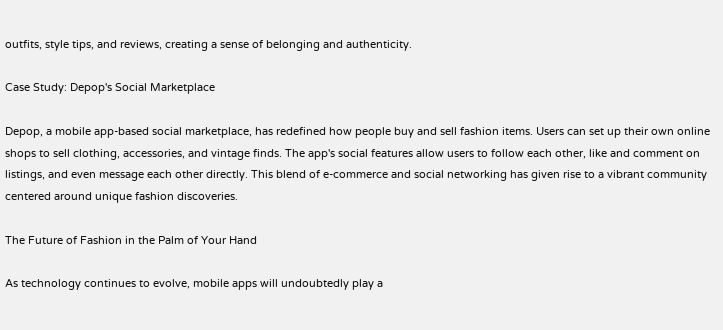outfits, style tips, and reviews, creating a sense of belonging and authenticity.

Case Study: Depop's Social Marketplace

Depop, a mobile app-based social marketplace, has redefined how people buy and sell fashion items. Users can set up their own online shops to sell clothing, accessories, and vintage finds. The app's social features allow users to follow each other, like and comment on listings, and even message each other directly. This blend of e-commerce and social networking has given rise to a vibrant community centered around unique fashion discoveries.

The Future of Fashion in the Palm of Your Hand

As technology continues to evolve, mobile apps will undoubtedly play a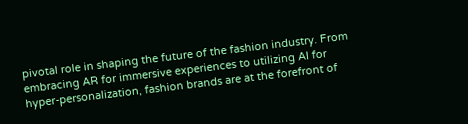pivotal role in shaping the future of the fashion industry. From embracing AR for immersive experiences to utilizing AI for hyper-personalization, fashion brands are at the forefront of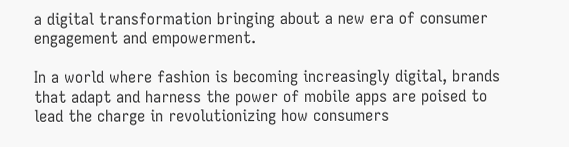a digital transformation bringing about a new era of consumer engagement and empowerment.

In a world where fashion is becoming increasingly digital, brands that adapt and harness the power of mobile apps are poised to lead the charge in revolutionizing how consumers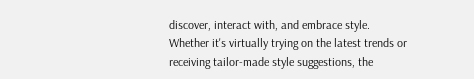discover, interact with, and embrace style. Whether it's virtually trying on the latest trends or receiving tailor-made style suggestions, the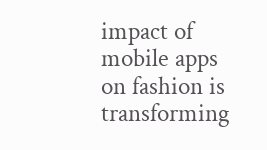impact of mobile apps on fashion is transforming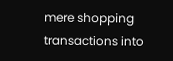mere shopping transactions into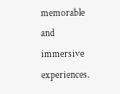memorable and immersive experiences.